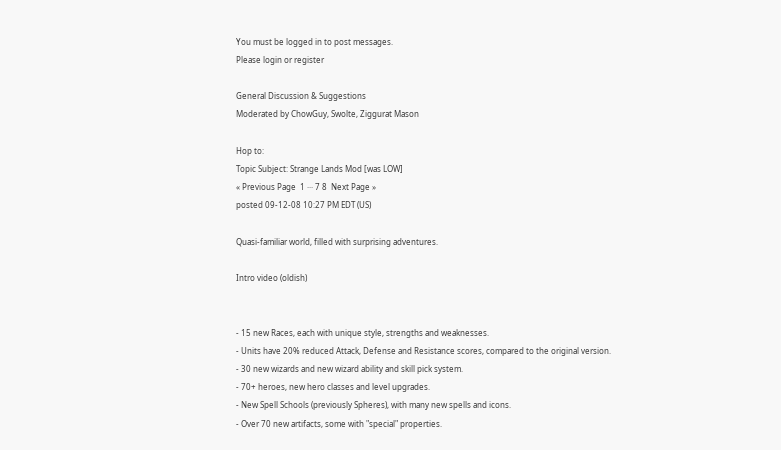You must be logged in to post messages.
Please login or register

General Discussion & Suggestions
Moderated by ChowGuy, Swolte, Ziggurat Mason

Hop to:
Topic Subject: Strange Lands Mod [was LOW]
« Previous Page  1 ··· 7 8  Next Page »
posted 09-12-08 10:27 PM EDT (US)

Quasi-familiar world, filled with surprising adventures.

Intro video (oldish)


- 15 new Races, each with unique style, strengths and weaknesses.
- Units have 20% reduced Attack, Defense and Resistance scores, compared to the original version.
- 30 new wizards and new wizard ability and skill pick system.
- 70+ heroes, new hero classes and level upgrades.
- New Spell Schools (previously Spheres), with many new spells and icons.
- Over 70 new artifacts, some with "special" properties.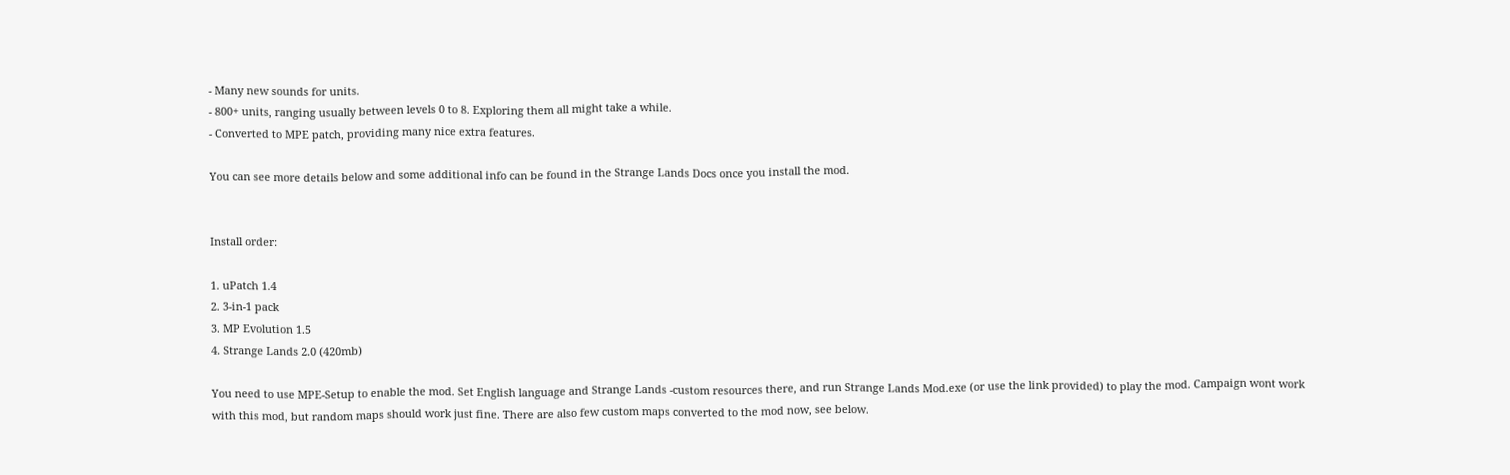- Many new sounds for units.
- 800+ units, ranging usually between levels 0 to 8. Exploring them all might take a while.
- Converted to MPE patch, providing many nice extra features.

You can see more details below and some additional info can be found in the Strange Lands Docs once you install the mod.


Install order:

1. uPatch 1.4
2. 3-in-1 pack
3. MP Evolution 1.5
4. Strange Lands 2.0 (420mb)

You need to use MPE-Setup to enable the mod. Set English language and Strange Lands -custom resources there, and run Strange Lands Mod.exe (or use the link provided) to play the mod. Campaign wont work with this mod, but random maps should work just fine. There are also few custom maps converted to the mod now, see below.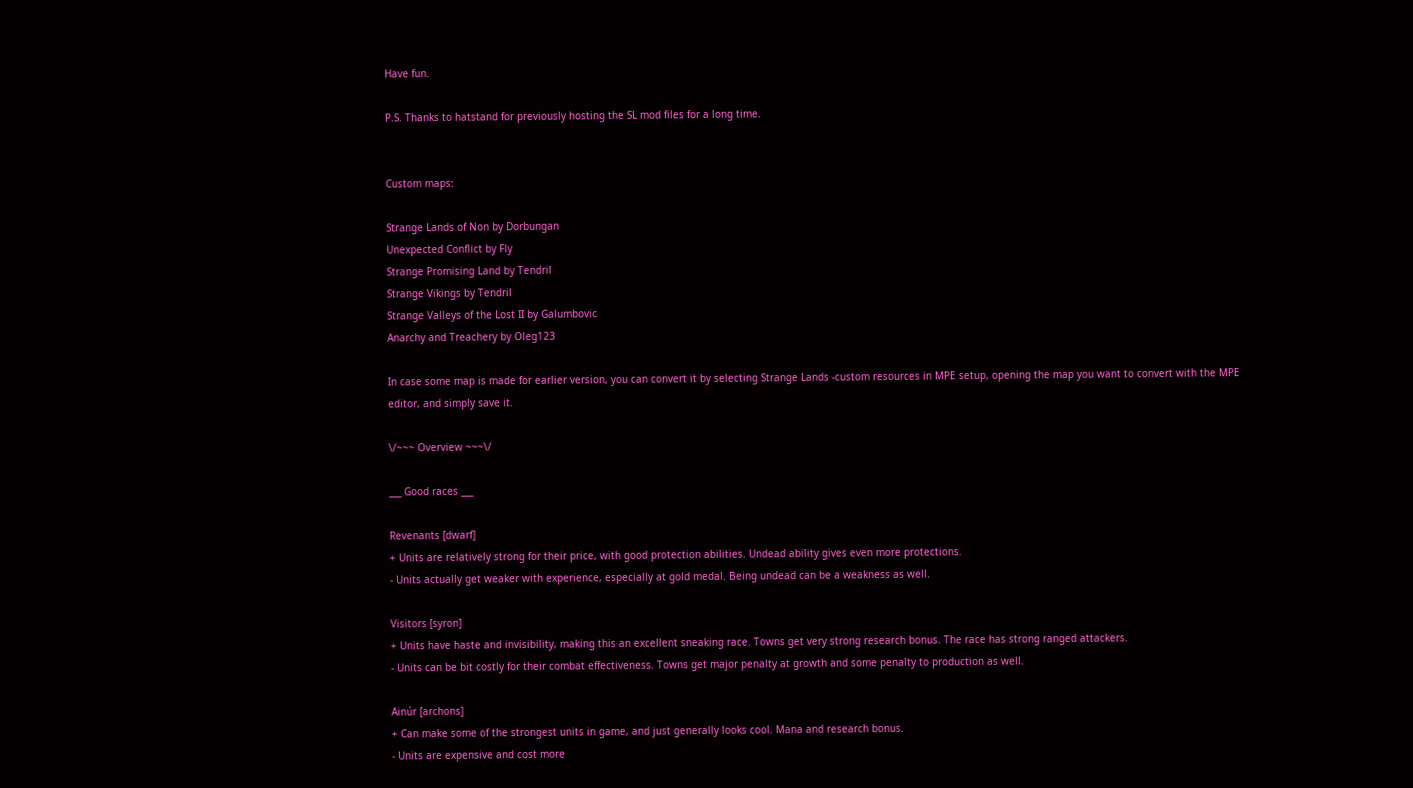Have fun.

P.S. Thanks to hatstand for previously hosting the SL mod files for a long time.


Custom maps:

Strange Lands of Non by Dorbungan
Unexpected Conflict by Fly
Strange Promising Land by Tendril
Strange Vikings by Tendril
Strange Valleys of the Lost II by Galumbovic
Anarchy and Treachery by Oleg123

In case some map is made for earlier version, you can convert it by selecting Strange Lands -custom resources in MPE setup, opening the map you want to convert with the MPE editor, and simply save it.

\/~~~ Overview ~~~\/

___ Good races ___

Revenants [dwarf]
+ Units are relatively strong for their price, with good protection abilities. Undead ability gives even more protections.
- Units actually get weaker with experience, especially at gold medal. Being undead can be a weakness as well.

Visitors [syron]
+ Units have haste and invisibility, making this an excellent sneaking race. Towns get very strong research bonus. The race has strong ranged attackers.
- Units can be bit costly for their combat effectiveness. Towns get major penalty at growth and some penalty to production as well.

Ainúr [archons]
+ Can make some of the strongest units in game, and just generally looks cool. Mana and research bonus.
- Units are expensive and cost more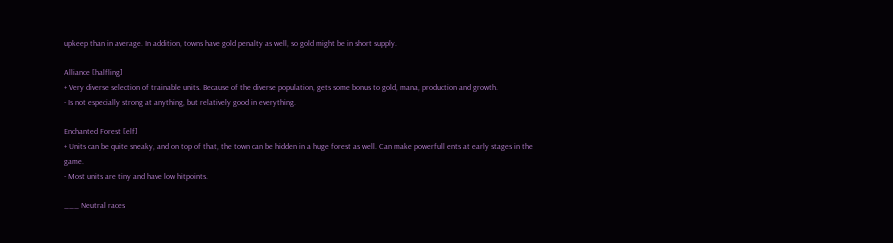upkeep than in average. In addition, towns have gold penalty as well, so gold might be in short supply.

Alliance [halfling]
+ Very diverse selection of trainable units. Because of the diverse population, gets some bonus to gold, mana, production and growth.
- Is not especially strong at anything, but relatively good in everything.

Enchanted Forest [elf]
+ Units can be quite sneaky, and on top of that, the town can be hidden in a huge forest as well. Can make powerfull ents at early stages in the game.
- Most units are tiny and have low hitpoints.

___ Neutral races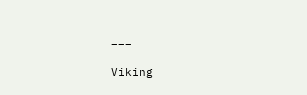___

Viking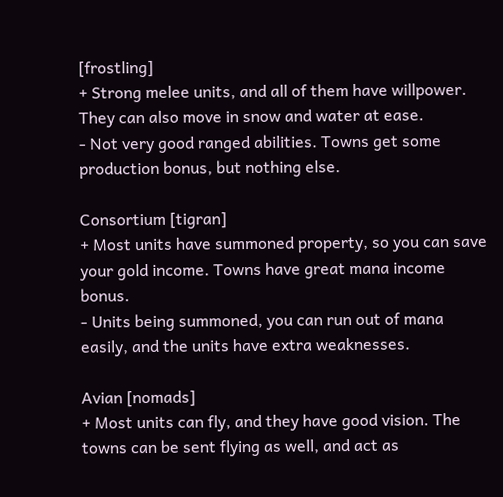[frostling]
+ Strong melee units, and all of them have willpower. They can also move in snow and water at ease.
- Not very good ranged abilities. Towns get some production bonus, but nothing else.

Consortium [tigran]
+ Most units have summoned property, so you can save your gold income. Towns have great mana income bonus.
- Units being summoned, you can run out of mana easily, and the units have extra weaknesses.

Avian [nomads]
+ Most units can fly, and they have good vision. The towns can be sent flying as well, and act as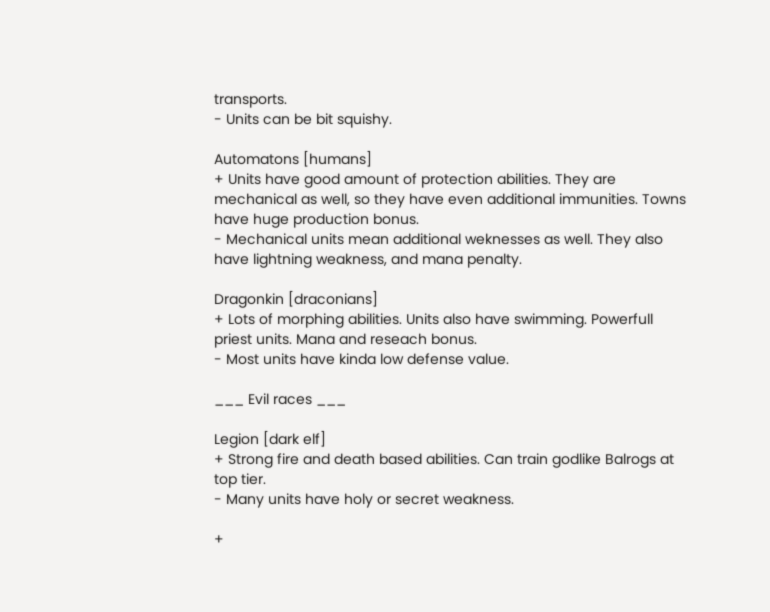transports.
- Units can be bit squishy.

Automatons [humans]
+ Units have good amount of protection abilities. They are mechanical as well, so they have even additional immunities. Towns have huge production bonus.
- Mechanical units mean additional weknesses as well. They also have lightning weakness, and mana penalty.

Dragonkin [draconians]
+ Lots of morphing abilities. Units also have swimming. Powerfull priest units. Mana and reseach bonus.
- Most units have kinda low defense value.

___ Evil races ___

Legion [dark elf]
+ Strong fire and death based abilities. Can train godlike Balrogs at top tier.
- Many units have holy or secret weakness.

+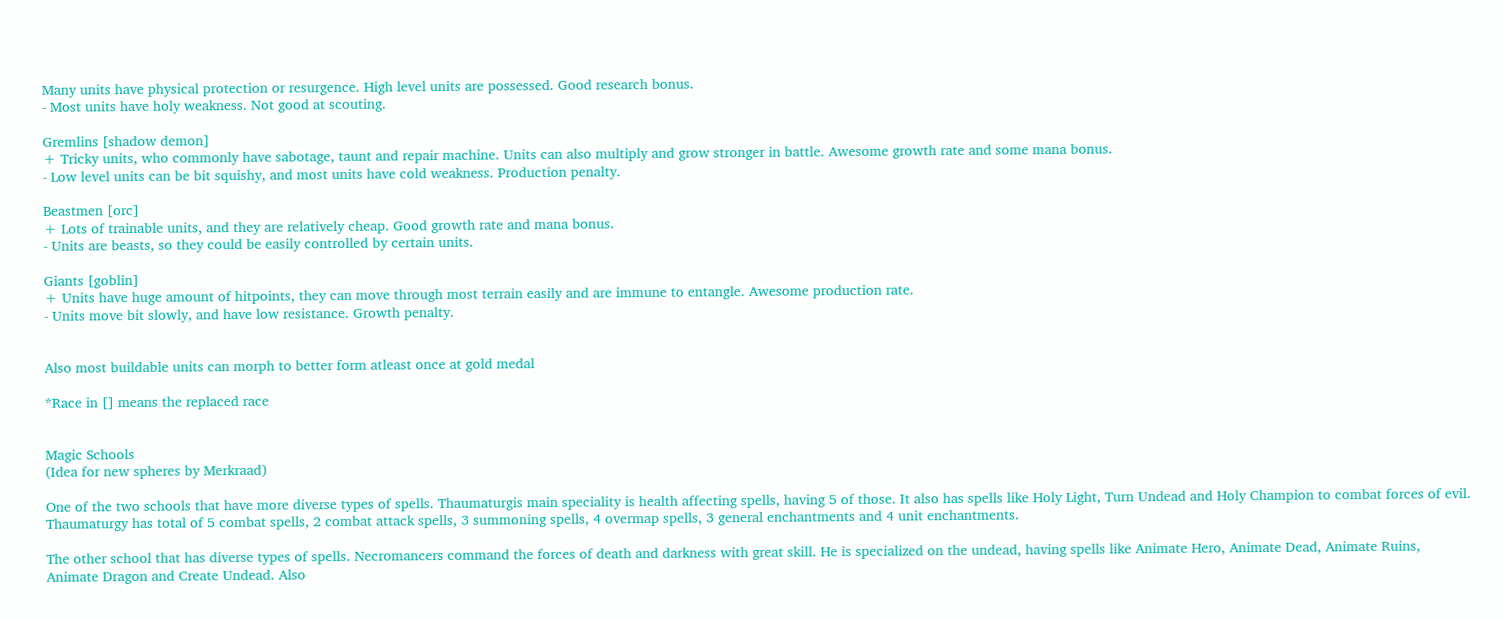Many units have physical protection or resurgence. High level units are possessed. Good research bonus.
- Most units have holy weakness. Not good at scouting.

Gremlins [shadow demon]
+ Tricky units, who commonly have sabotage, taunt and repair machine. Units can also multiply and grow stronger in battle. Awesome growth rate and some mana bonus.
- Low level units can be bit squishy, and most units have cold weakness. Production penalty.

Beastmen [orc]
+ Lots of trainable units, and they are relatively cheap. Good growth rate and mana bonus.
- Units are beasts, so they could be easily controlled by certain units.

Giants [goblin]
+ Units have huge amount of hitpoints, they can move through most terrain easily and are immune to entangle. Awesome production rate.
- Units move bit slowly, and have low resistance. Growth penalty.


Also most buildable units can morph to better form atleast once at gold medal

*Race in [] means the replaced race


Magic Schools
(Idea for new spheres by Merkraad)

One of the two schools that have more diverse types of spells. Thaumaturgis main speciality is health affecting spells, having 5 of those. It also has spells like Holy Light, Turn Undead and Holy Champion to combat forces of evil.
Thaumaturgy has total of 5 combat spells, 2 combat attack spells, 3 summoning spells, 4 overmap spells, 3 general enchantments and 4 unit enchantments.

The other school that has diverse types of spells. Necromancers command the forces of death and darkness with great skill. He is specialized on the undead, having spells like Animate Hero, Animate Dead, Animate Ruins, Animate Dragon and Create Undead. Also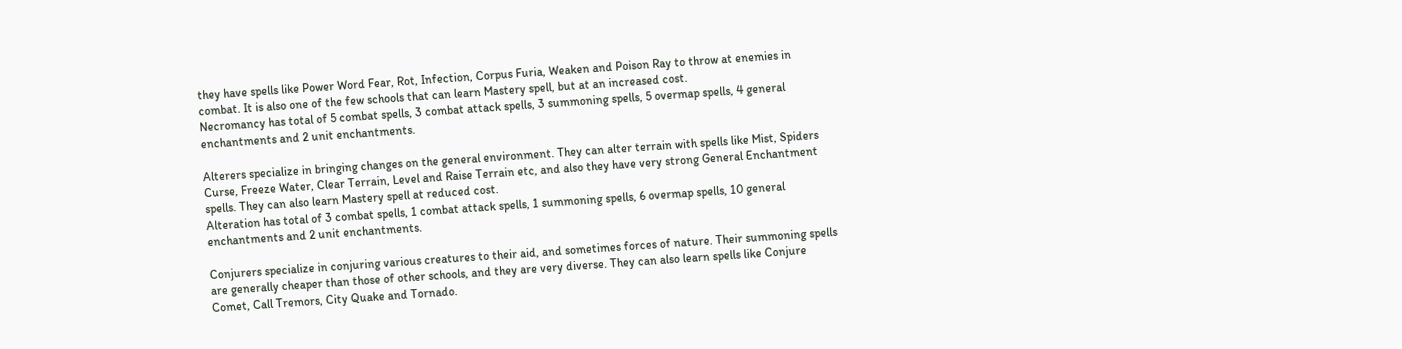they have spells like Power Word Fear, Rot, Infection, Corpus Furia, Weaken and Poison Ray to throw at enemies in combat. It is also one of the few schools that can learn Mastery spell, but at an increased cost.
Necromancy has total of 5 combat spells, 3 combat attack spells, 3 summoning spells, 5 overmap spells, 4 general enchantments and 2 unit enchantments.

Alterers specialize in bringing changes on the general environment. They can alter terrain with spells like Mist, Spiders Curse, Freeze Water, Clear Terrain, Level and Raise Terrain etc, and also they have very strong General Enchantment spells. They can also learn Mastery spell at reduced cost.
Alteration has total of 3 combat spells, 1 combat attack spells, 1 summoning spells, 6 overmap spells, 10 general enchantments and 2 unit enchantments.

Conjurers specialize in conjuring various creatures to their aid, and sometimes forces of nature. Their summoning spells are generally cheaper than those of other schools, and they are very diverse. They can also learn spells like Conjure Comet, Call Tremors, City Quake and Tornado.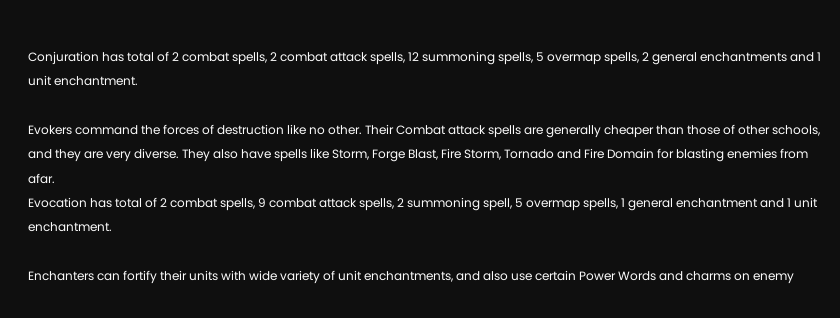Conjuration has total of 2 combat spells, 2 combat attack spells, 12 summoning spells, 5 overmap spells, 2 general enchantments and 1 unit enchantment.

Evokers command the forces of destruction like no other. Their Combat attack spells are generally cheaper than those of other schools, and they are very diverse. They also have spells like Storm, Forge Blast, Fire Storm, Tornado and Fire Domain for blasting enemies from afar.
Evocation has total of 2 combat spells, 9 combat attack spells, 2 summoning spell, 5 overmap spells, 1 general enchantment and 1 unit enchantment.

Enchanters can fortify their units with wide variety of unit enchantments, and also use certain Power Words and charms on enemy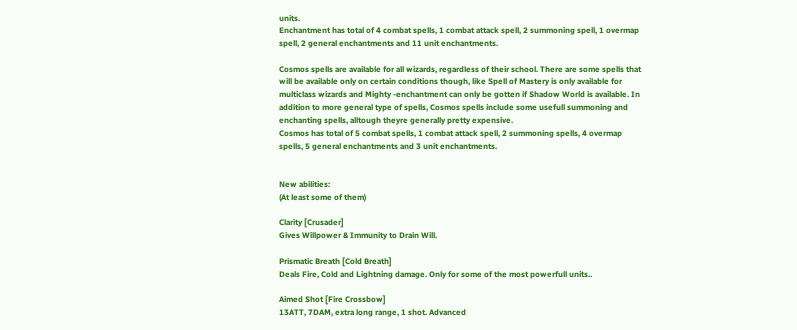units.
Enchantment has total of 4 combat spells, 1 combat attack spell, 2 summoning spell, 1 overmap spell, 2 general enchantments and 11 unit enchantments.

Cosmos spells are available for all wizards, regardless of their school. There are some spells that will be available only on certain conditions though, like Spell of Mastery is only available for multiclass wizards and Mighty -enchantment can only be gotten if Shadow World is available. In addition to more general type of spells, Cosmos spells include some usefull summoning and enchanting spells, alltough theyre generally pretty expensive.
Cosmos has total of 5 combat spells, 1 combat attack spell, 2 summoning spells, 4 overmap spells, 5 general enchantments and 3 unit enchantments.


New abilities:
(At least some of them)

Clarity [Crusader]
Gives Willpower & Immunity to Drain Will.

Prismatic Breath [Cold Breath]
Deals Fire, Cold and Lightning damage. Only for some of the most powerfull units..

Aimed Shot [Fire Crossbow]
13ATT, 7DAM, extra long range, 1 shot. Advanced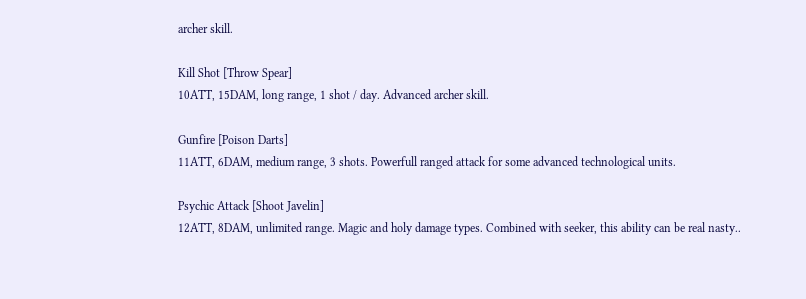archer skill.

Kill Shot [Throw Spear]
10ATT, 15DAM, long range, 1 shot / day. Advanced archer skill.

Gunfire [Poison Darts]
11ATT, 6DAM, medium range, 3 shots. Powerfull ranged attack for some advanced technological units.

Psychic Attack [Shoot Javelin]
12ATT, 8DAM, unlimited range. Magic and holy damage types. Combined with seeker, this ability can be real nasty..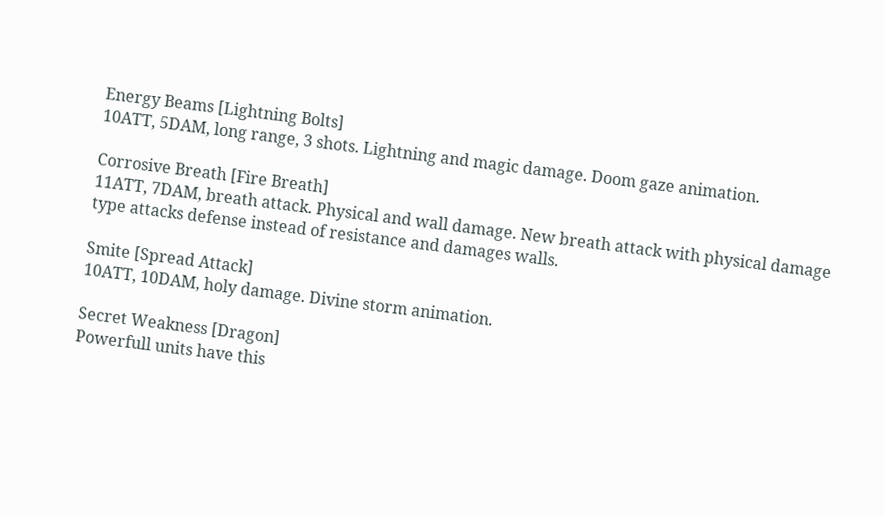Energy Beams [Lightning Bolts]
10ATT, 5DAM, long range, 3 shots. Lightning and magic damage. Doom gaze animation.

Corrosive Breath [Fire Breath]
11ATT, 7DAM, breath attack. Physical and wall damage. New breath attack with physical damage type attacks defense instead of resistance and damages walls.

Smite [Spread Attack]
10ATT, 10DAM, holy damage. Divine storm animation.

Secret Weakness [Dragon]
Powerfull units have this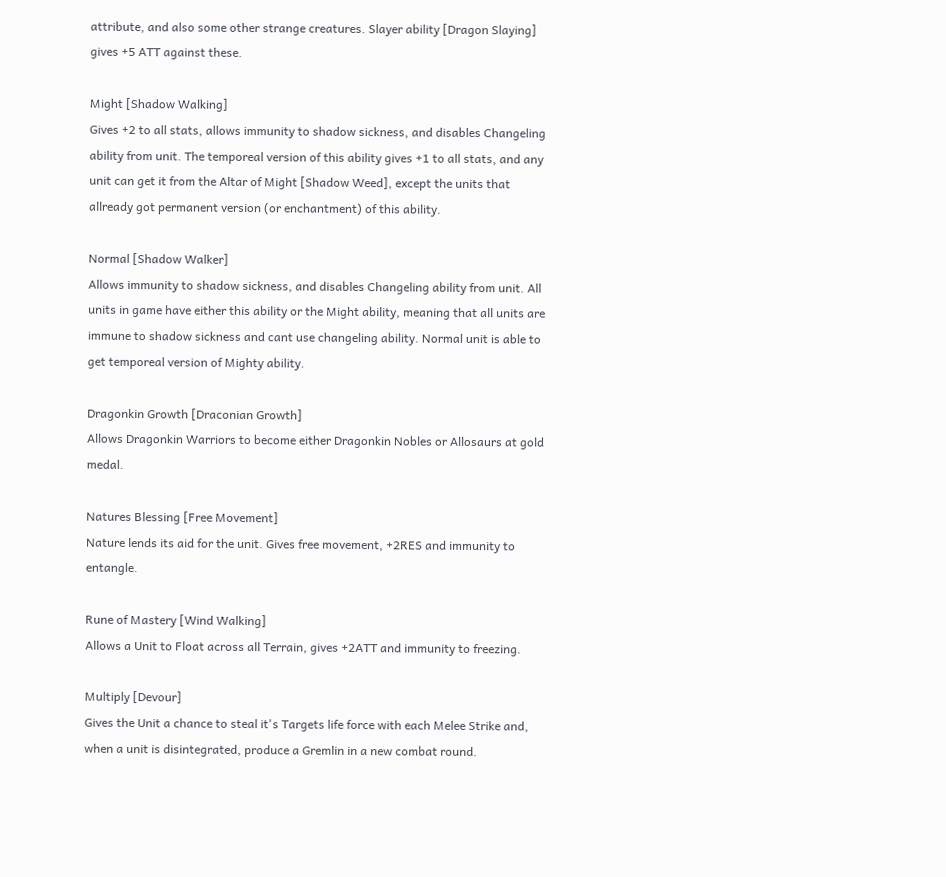attribute, and also some other strange creatures. Slayer ability [Dragon Slaying] gives +5 ATT against these.

Might [Shadow Walking]
Gives +2 to all stats, allows immunity to shadow sickness, and disables Changeling ability from unit. The temporeal version of this ability gives +1 to all stats, and any unit can get it from the Altar of Might [Shadow Weed], except the units that allready got permanent version (or enchantment) of this ability.

Normal [Shadow Walker]
Allows immunity to shadow sickness, and disables Changeling ability from unit. All units in game have either this ability or the Might ability, meaning that all units are immune to shadow sickness and cant use changeling ability. Normal unit is able to get temporeal version of Mighty ability.

Dragonkin Growth [Draconian Growth]
Allows Dragonkin Warriors to become either Dragonkin Nobles or Allosaurs at gold medal.

Natures Blessing [Free Movement]
Nature lends its aid for the unit. Gives free movement, +2RES and immunity to entangle.

Rune of Mastery [Wind Walking]
Allows a Unit to Float across all Terrain, gives +2ATT and immunity to freezing.

Multiply [Devour]
Gives the Unit a chance to steal it's Targets life force with each Melee Strike and, when a unit is disintegrated, produce a Gremlin in a new combat round.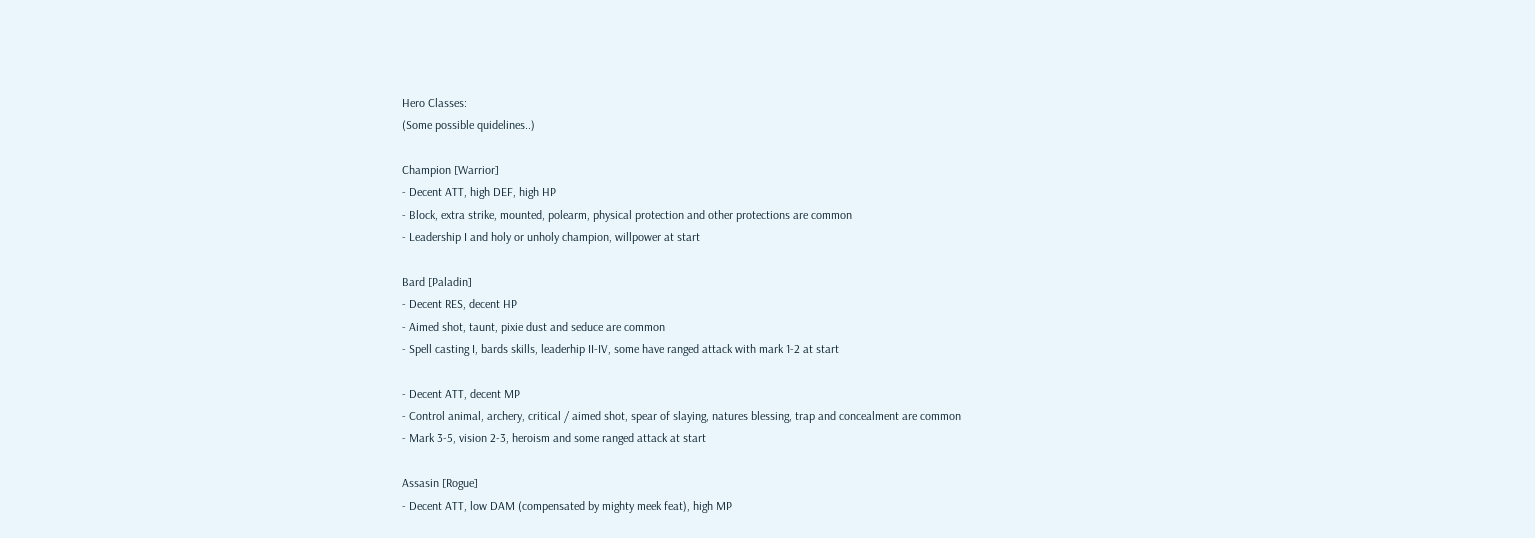Hero Classes:
(Some possible quidelines..)

Champion [Warrior]
- Decent ATT, high DEF, high HP
- Block, extra strike, mounted, polearm, physical protection and other protections are common
- Leadership I and holy or unholy champion, willpower at start

Bard [Paladin]
- Decent RES, decent HP
- Aimed shot, taunt, pixie dust and seduce are common
- Spell casting I, bards skills, leaderhip II-IV, some have ranged attack with mark 1-2 at start

- Decent ATT, decent MP
- Control animal, archery, critical / aimed shot, spear of slaying, natures blessing, trap and concealment are common
- Mark 3-5, vision 2-3, heroism and some ranged attack at start

Assasin [Rogue]
- Decent ATT, low DAM (compensated by mighty meek feat), high MP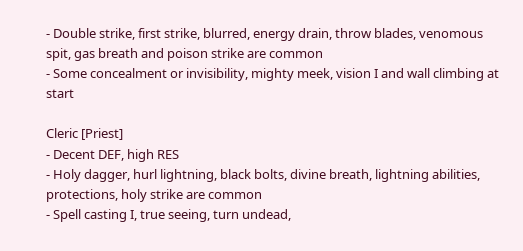- Double strike, first strike, blurred, energy drain, throw blades, venomous spit, gas breath and poison strike are common
- Some concealment or invisibility, mighty meek, vision I and wall climbing at start

Cleric [Priest]
- Decent DEF, high RES
- Holy dagger, hurl lightning, black bolts, divine breath, lightning abilities, protections, holy strike are common
- Spell casting I, true seeing, turn undead,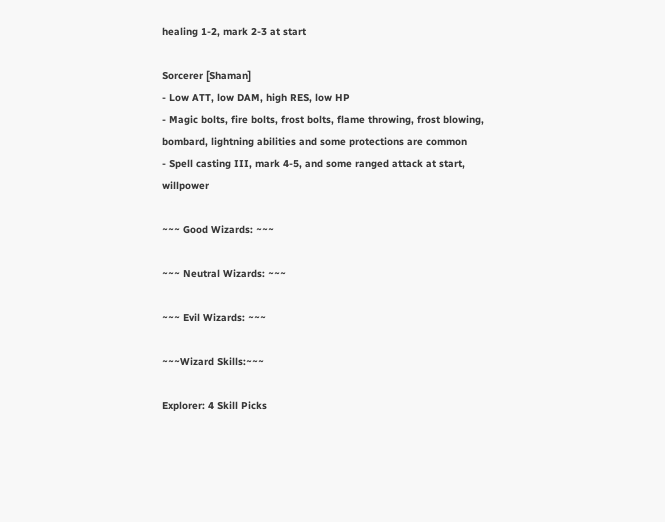healing 1-2, mark 2-3 at start

Sorcerer [Shaman]
- Low ATT, low DAM, high RES, low HP
- Magic bolts, fire bolts, frost bolts, flame throwing, frost blowing, bombard, lightning abilities and some protections are common
- Spell casting III, mark 4-5, and some ranged attack at start, willpower

~~~ Good Wizards: ~~~

~~~ Neutral Wizards: ~~~

~~~ Evil Wizards: ~~~

~~~Wizard Skills:~~~

Explorer: 4 Skill Picks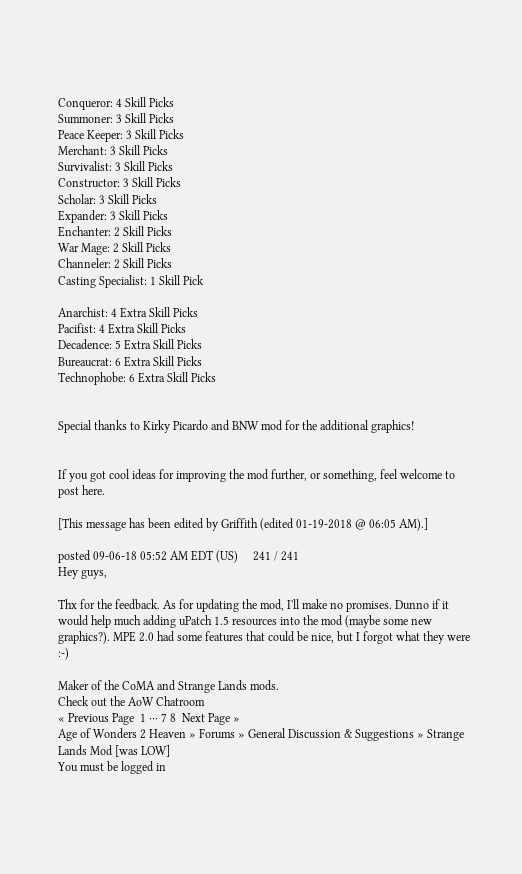Conqueror: 4 Skill Picks
Summoner: 3 Skill Picks
Peace Keeper: 3 Skill Picks
Merchant: 3 Skill Picks
Survivalist: 3 Skill Picks
Constructor: 3 Skill Picks
Scholar: 3 Skill Picks
Expander: 3 Skill Picks
Enchanter: 2 Skill Picks
War Mage: 2 Skill Picks
Channeler: 2 Skill Picks
Casting Specialist: 1 Skill Pick

Anarchist: 4 Extra Skill Picks
Pacifist: 4 Extra Skill Picks
Decadence: 5 Extra Skill Picks
Bureaucrat: 6 Extra Skill Picks
Technophobe: 6 Extra Skill Picks


Special thanks to Kirky Picardo and BNW mod for the additional graphics!


If you got cool ideas for improving the mod further, or something, feel welcome to post here.

[This message has been edited by Griffith (edited 01-19-2018 @ 06:05 AM).]

posted 09-06-18 05:52 AM EDT (US)     241 / 241
Hey guys,

Thx for the feedback. As for updating the mod, I'll make no promises. Dunno if it would help much adding uPatch 1.5 resources into the mod (maybe some new graphics?). MPE 2.0 had some features that could be nice, but I forgot what they were :-)

Maker of the CoMA and Strange Lands mods.
Check out the AoW Chatroom
« Previous Page  1 ··· 7 8  Next Page »
Age of Wonders 2 Heaven » Forums » General Discussion & Suggestions » Strange Lands Mod [was LOW]
You must be logged in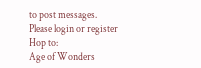to post messages.
Please login or register
Hop to:
Age of Wonders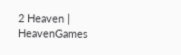2 Heaven | HeavenGames